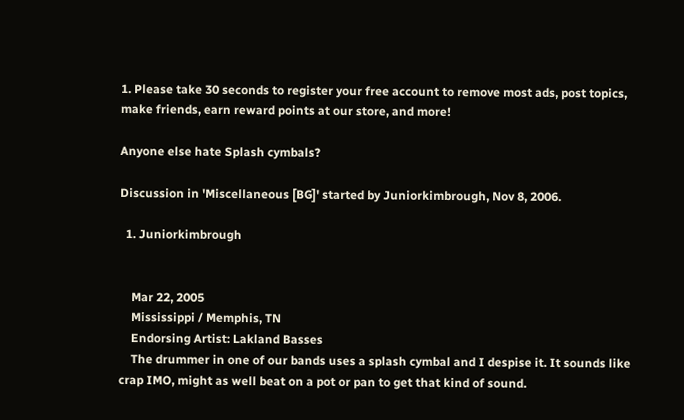1. Please take 30 seconds to register your free account to remove most ads, post topics, make friends, earn reward points at our store, and more!

Anyone else hate Splash cymbals?

Discussion in 'Miscellaneous [BG]' started by Juniorkimbrough, Nov 8, 2006.

  1. Juniorkimbrough


    Mar 22, 2005
    Mississippi / Memphis, TN
    Endorsing Artist: Lakland Basses
    The drummer in one of our bands uses a splash cymbal and I despise it. It sounds like crap IMO, might as well beat on a pot or pan to get that kind of sound.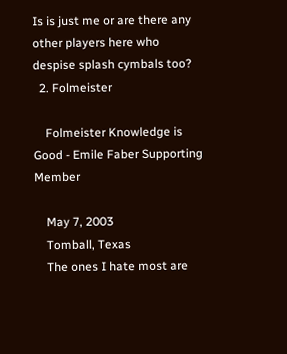Is is just me or are there any other players here who despise splash cymbals too?
  2. Folmeister

    Folmeister Knowledge is Good - Emile Faber Supporting Member

    May 7, 2003
    Tomball, Texas
    The ones I hate most are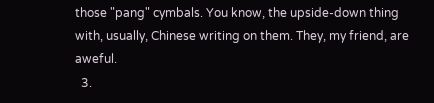those "pang" cymbals. You know, the upside-down thing with, usually, Chinese writing on them. They, my friend, are aweful.
  3.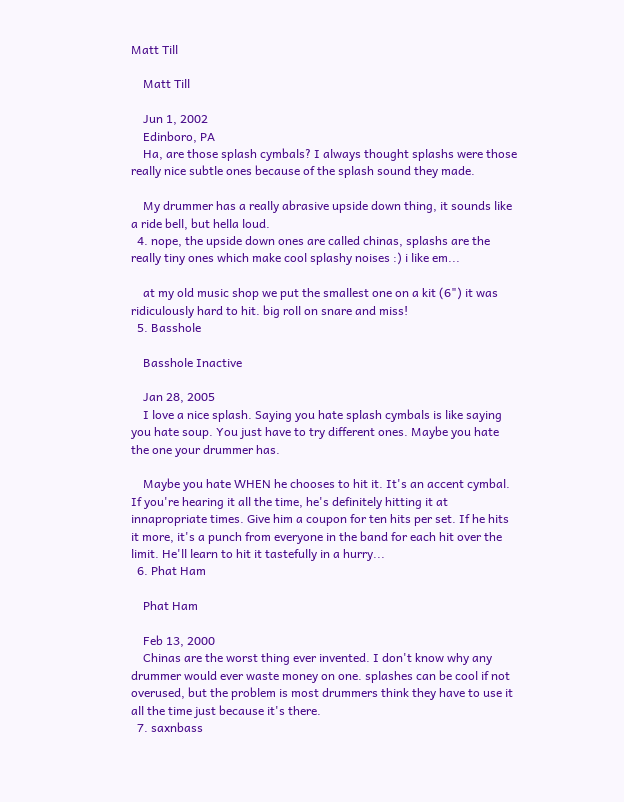Matt Till

    Matt Till

    Jun 1, 2002
    Edinboro, PA
    Ha, are those splash cymbals? I always thought splashs were those really nice subtle ones because of the splash sound they made.

    My drummer has a really abrasive upside down thing, it sounds like a ride bell, but hella loud.
  4. nope, the upside down ones are called chinas, splashs are the really tiny ones which make cool splashy noises :) i like em...

    at my old music shop we put the smallest one on a kit (6") it was ridiculously hard to hit. big roll on snare and miss!
  5. Basshole

    Basshole Inactive

    Jan 28, 2005
    I love a nice splash. Saying you hate splash cymbals is like saying you hate soup. You just have to try different ones. Maybe you hate the one your drummer has.

    Maybe you hate WHEN he chooses to hit it. It's an accent cymbal. If you're hearing it all the time, he's definitely hitting it at innapropriate times. Give him a coupon for ten hits per set. If he hits it more, it's a punch from everyone in the band for each hit over the limit. He'll learn to hit it tastefully in a hurry...
  6. Phat Ham

    Phat Ham

    Feb 13, 2000
    Chinas are the worst thing ever invented. I don't know why any drummer would ever waste money on one. splashes can be cool if not overused, but the problem is most drummers think they have to use it all the time just because it's there.
  7. saxnbass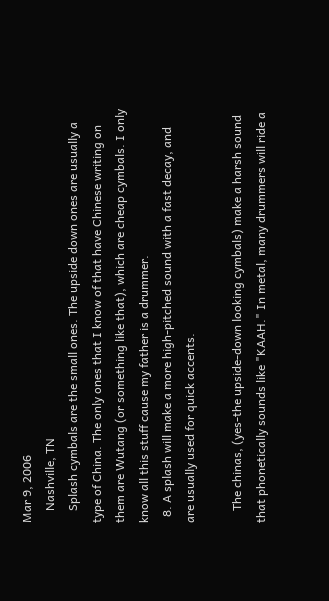Mar 9, 2006
    Nashville, TN
    Splash cymbals are the small ones. The upside down ones are usually a type of China. The only ones that I know of that have Chinese writing on them are Wutang (or something like that), which are cheap cymbals. I only know all this stuff cause my father is a drummer.
  8. A splash will make a more high-pitched sound with a fast decay, and are usually used for quick accents.

    The chinas, (yes-the upside-down looking cymbals) make a harsh sound that phonetically sounds like "KAAH." In metal, many drummers will ride a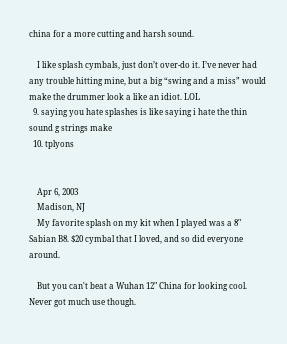china for a more cutting and harsh sound.

    I like splash cymbals, just don’t over-do it. I’ve never had any trouble hitting mine, but a big “swing and a miss” would make the drummer look a like an idiot. LOL
  9. saying you hate splashes is like saying i hate the thin sound g strings make
  10. tplyons


    Apr 6, 2003
    Madison, NJ
    My favorite splash on my kit when I played was a 8" Sabian B8. $20 cymbal that I loved, and so did everyone around.

    But you can't beat a Wuhan 12" China for looking cool. Never got much use though.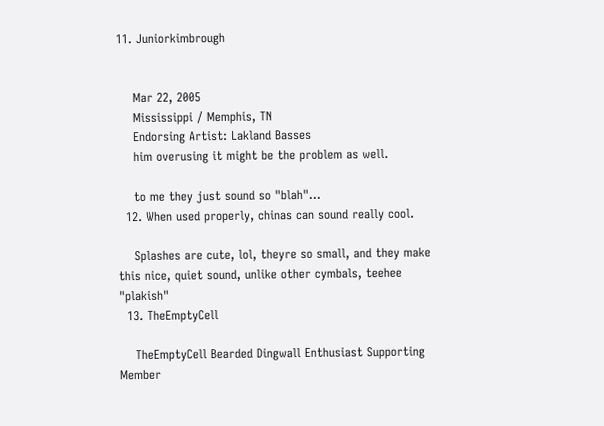11. Juniorkimbrough


    Mar 22, 2005
    Mississippi / Memphis, TN
    Endorsing Artist: Lakland Basses
    him overusing it might be the problem as well.

    to me they just sound so "blah"...
  12. When used properly, chinas can sound really cool.

    Splashes are cute, lol, theyre so small, and they make this nice, quiet sound, unlike other cymbals, teehee "plakish"
  13. TheEmptyCell

    TheEmptyCell Bearded Dingwall Enthusiast Supporting Member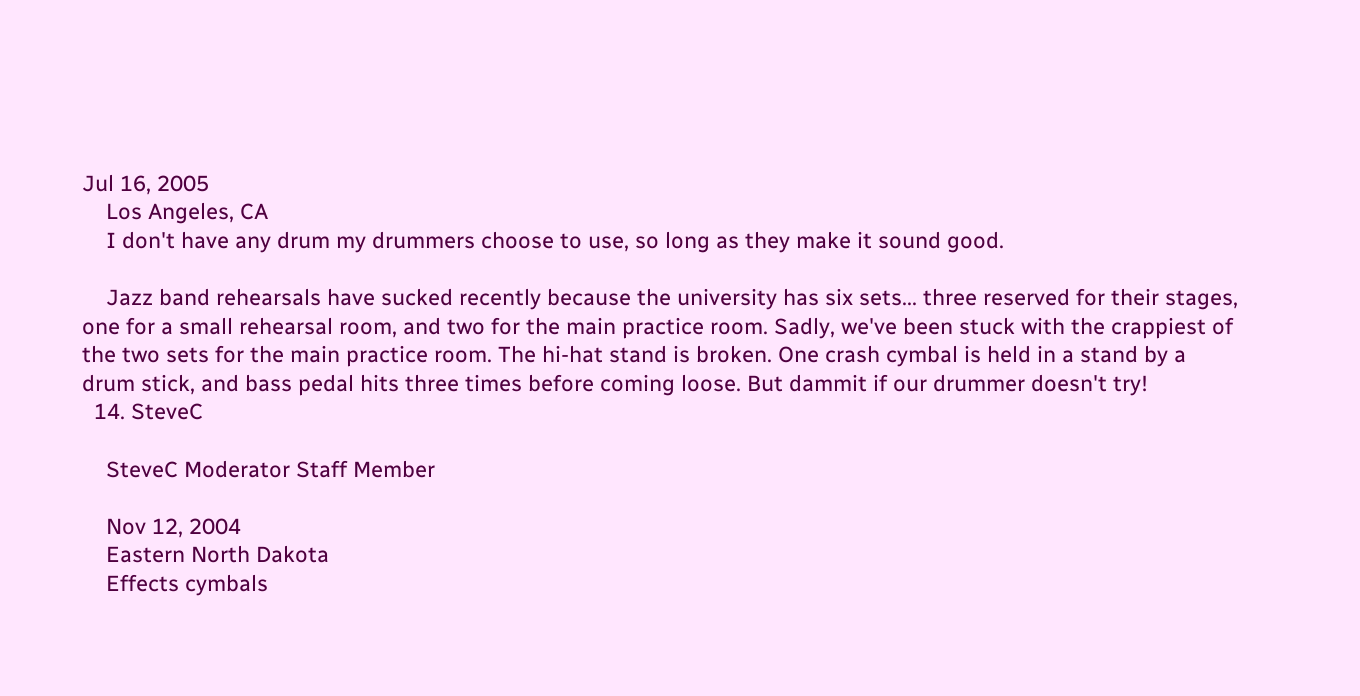Jul 16, 2005
    Los Angeles, CA
    I don't have any drum my drummers choose to use, so long as they make it sound good.

    Jazz band rehearsals have sucked recently because the university has six sets... three reserved for their stages, one for a small rehearsal room, and two for the main practice room. Sadly, we've been stuck with the crappiest of the two sets for the main practice room. The hi-hat stand is broken. One crash cymbal is held in a stand by a drum stick, and bass pedal hits three times before coming loose. But dammit if our drummer doesn't try!
  14. SteveC

    SteveC Moderator Staff Member

    Nov 12, 2004
    Eastern North Dakota
    Effects cymbals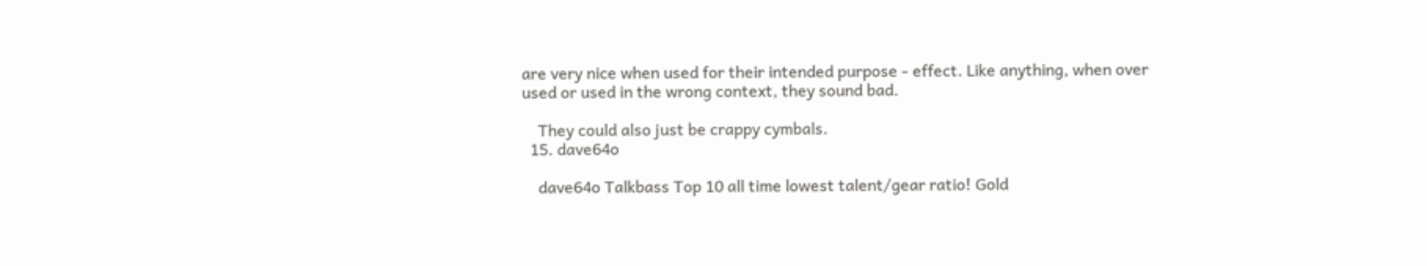are very nice when used for their intended purpose - effect. Like anything, when over used or used in the wrong context, they sound bad.

    They could also just be crappy cymbals.
  15. dave64o

    dave64o Talkbass Top 10 all time lowest talent/gear ratio! Gold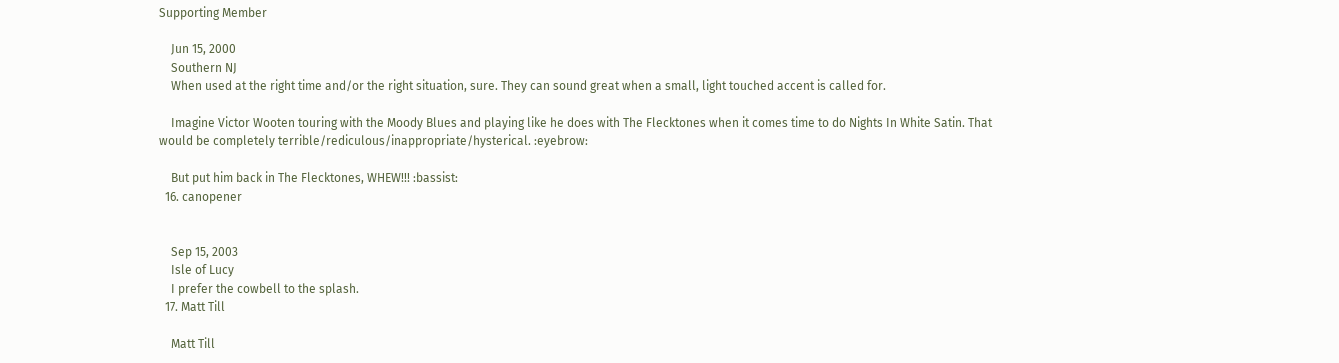Supporting Member

    Jun 15, 2000
    Southern NJ
    When used at the right time and/or the right situation, sure. They can sound great when a small, light touched accent is called for.

    Imagine Victor Wooten touring with the Moody Blues and playing like he does with The Flecktones when it comes time to do Nights In White Satin. That would be completely terrible/rediculous/inappropriate/hysterical. :eyebrow:

    But put him back in The Flecktones, WHEW!!! :bassist:
  16. canopener


    Sep 15, 2003
    Isle of Lucy
    I prefer the cowbell to the splash.
  17. Matt Till

    Matt Till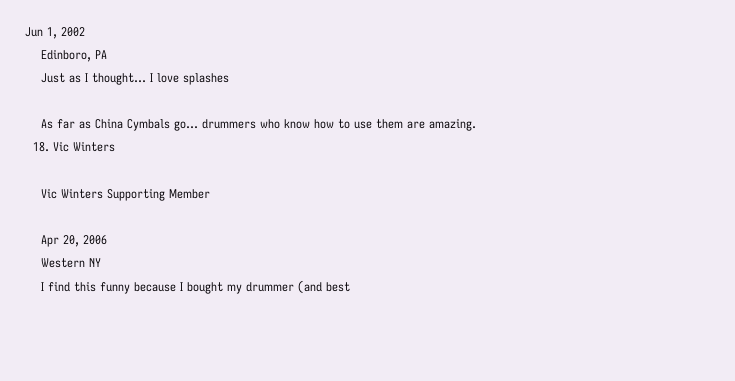Jun 1, 2002
    Edinboro, PA
    Just as I thought... I love splashes

    As far as China Cymbals go... drummers who know how to use them are amazing.
  18. Vic Winters

    Vic Winters Supporting Member

    Apr 20, 2006
    Western NY
    I find this funny because I bought my drummer (and best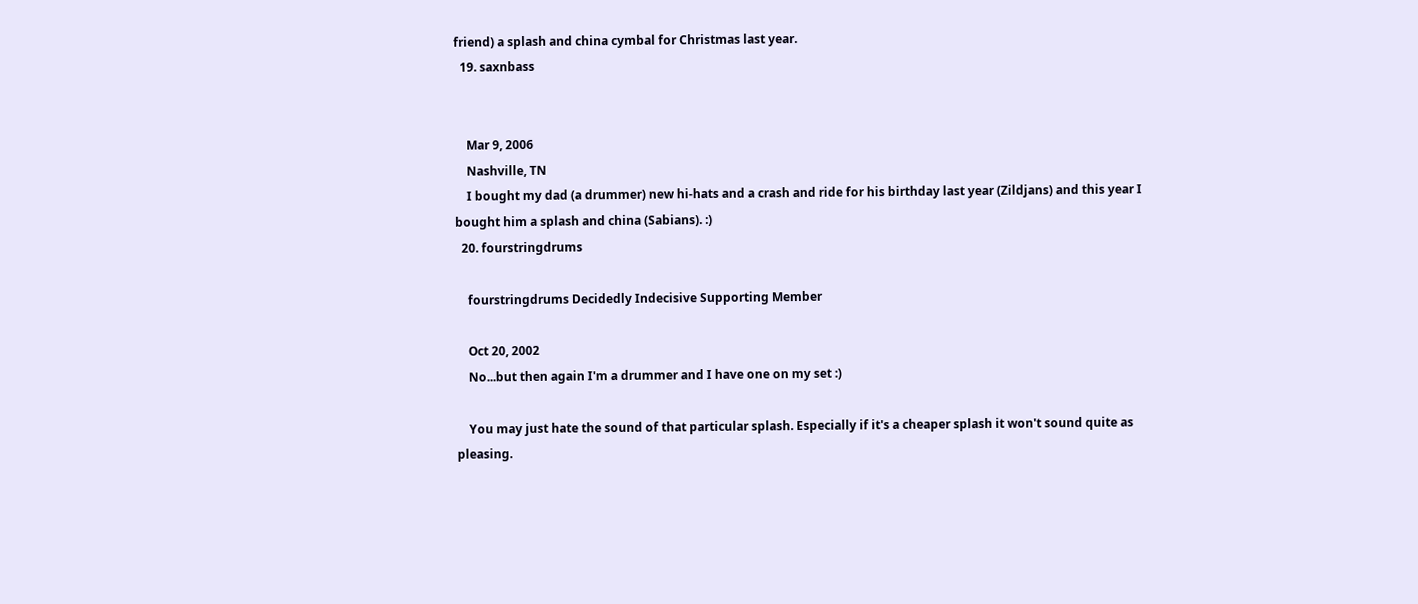friend) a splash and china cymbal for Christmas last year.
  19. saxnbass


    Mar 9, 2006
    Nashville, TN
    I bought my dad (a drummer) new hi-hats and a crash and ride for his birthday last year (Zildjans) and this year I bought him a splash and china (Sabians). :)
  20. fourstringdrums

    fourstringdrums Decidedly Indecisive Supporting Member

    Oct 20, 2002
    No...but then again I'm a drummer and I have one on my set :)

    You may just hate the sound of that particular splash. Especially if it's a cheaper splash it won't sound quite as pleasing.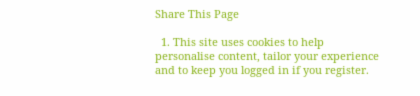Share This Page

  1. This site uses cookies to help personalise content, tailor your experience and to keep you logged in if you register.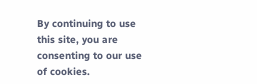By continuing to use this site, you are consenting to our use of cookies.